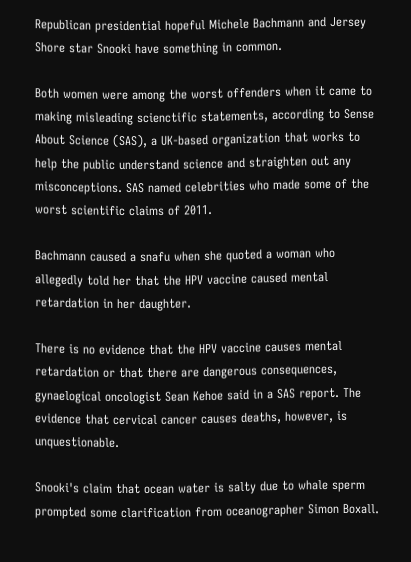Republican presidential hopeful Michele Bachmann and Jersey Shore star Snooki have something in common.

Both women were among the worst offenders when it came to making misleading scienctific statements, according to Sense About Science (SAS), a UK-based organization that works to help the public understand science and straighten out any misconceptions. SAS named celebrities who made some of the worst scientific claims of 2011.

Bachmann caused a snafu when she quoted a woman who allegedly told her that the HPV vaccine caused mental retardation in her daughter.

There is no evidence that the HPV vaccine causes mental retardation or that there are dangerous consequences, gynaelogical oncologist Sean Kehoe said in a SAS report. The evidence that cervical cancer causes deaths, however, is unquestionable.

Snooki's claim that ocean water is salty due to whale sperm prompted some clarification from oceanographer Simon Boxall.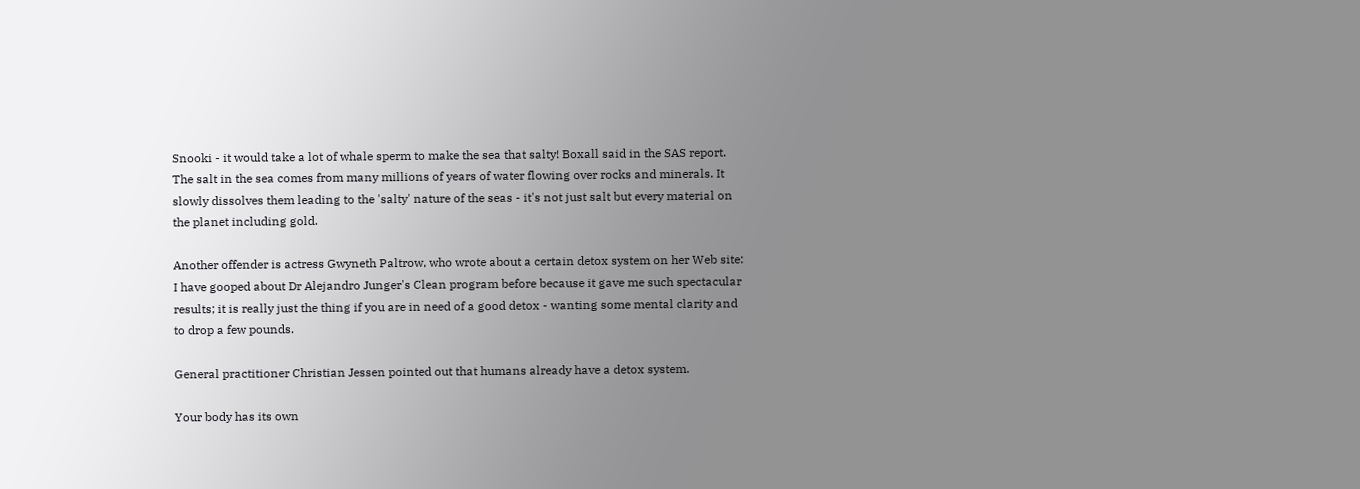Snooki - it would take a lot of whale sperm to make the sea that salty! Boxall said in the SAS report. The salt in the sea comes from many millions of years of water flowing over rocks and minerals. It slowly dissolves them leading to the 'salty' nature of the seas - it's not just salt but every material on the planet including gold.

Another offender is actress Gwyneth Paltrow, who wrote about a certain detox system on her Web site: I have gooped about Dr Alejandro Junger's Clean program before because it gave me such spectacular results; it is really just the thing if you are in need of a good detox - wanting some mental clarity and to drop a few pounds.

General practitioner Christian Jessen pointed out that humans already have a detox system.

Your body has its own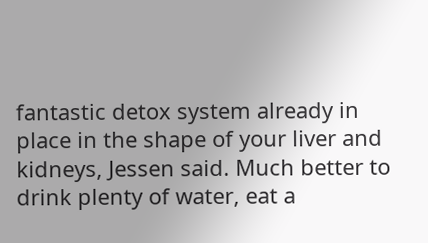fantastic detox system already in place in the shape of your liver and kidneys, Jessen said. Much better to drink plenty of water, eat a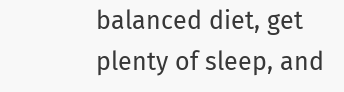balanced diet, get plenty of sleep, and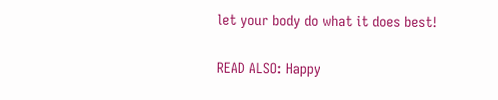let your body do what it does best!

READ ALSO: Happy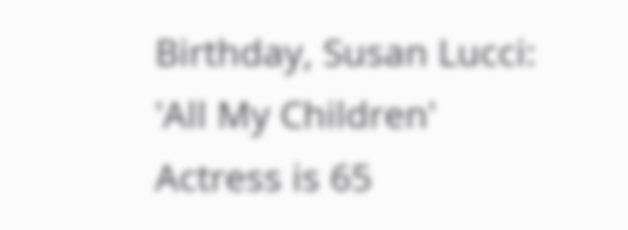Birthday, Susan Lucci: 'All My Children' Actress is 65